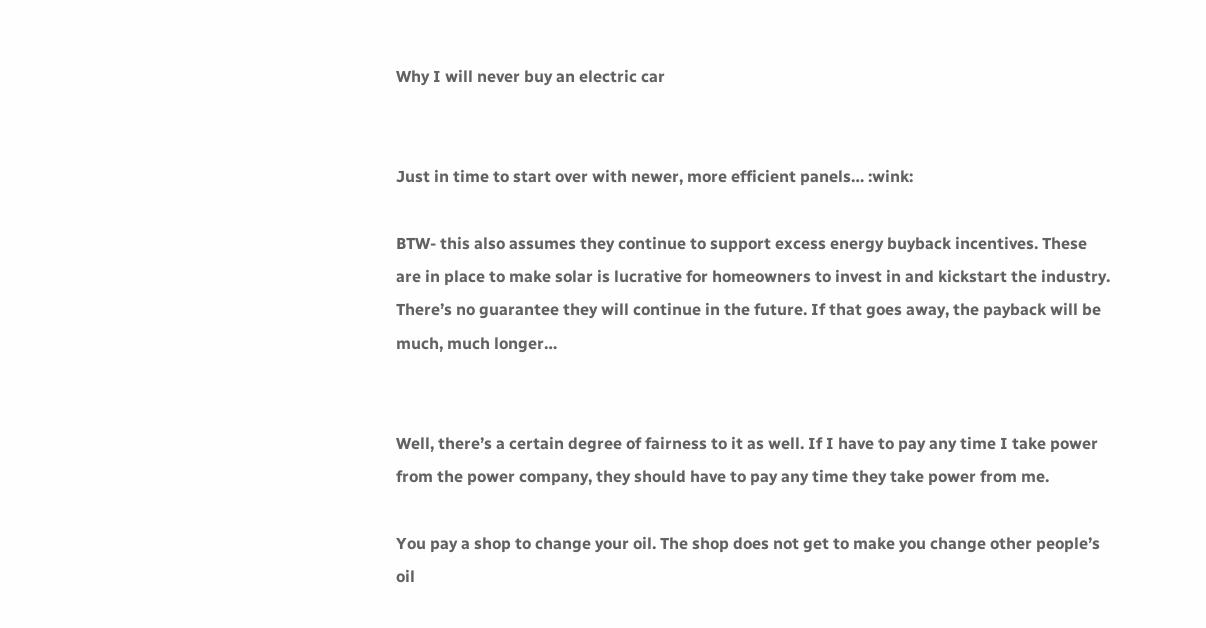Why I will never buy an electric car


Just in time to start over with newer, more efficient panels… :wink:

BTW- this also assumes they continue to support excess energy buyback incentives. These are in place to make solar is lucrative for homeowners to invest in and kickstart the industry. There’s no guarantee they will continue in the future. If that goes away, the payback will be much, much longer…


Well, there’s a certain degree of fairness to it as well. If I have to pay any time I take power from the power company, they should have to pay any time they take power from me.

You pay a shop to change your oil. The shop does not get to make you change other people’s oil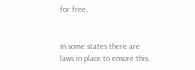for free.


In some states there are laws in place to ensure this.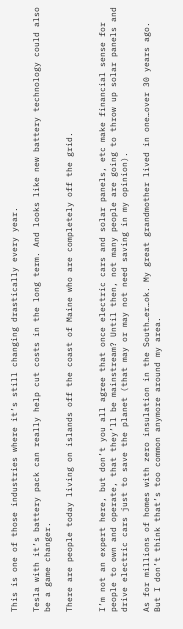This is one of those industries where it’s still changing drastically every year.

Tesla with it’s battery pack can really help cut costs in the long term. And looks like new battery technology could also be a game changer.

There are people today living on islands off the coast of Maine who are completely off the grid.


I’m not an expert here, but don’t you all agree that once electric cars and solar panels, etc make financial sense for people to own and operate, that they’ll be mainstream? Until then, not many people are going to throw up solar panels and drive electric cars just to save the planet (that may or may not need saving in my opinion).

As for millions of homes with zero insulation in the South…er…ok. My great grandmother lived in one…over 30 years ago. But I don’t think that’s too common anymore around my area.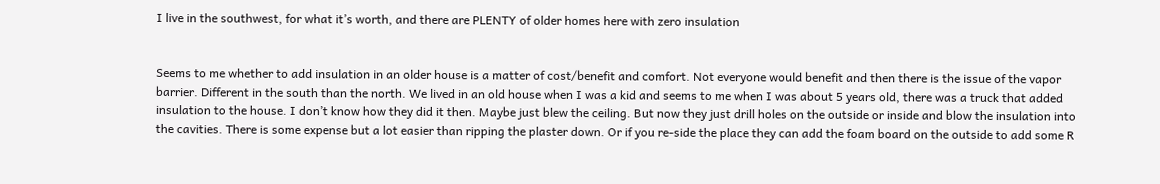I live in the southwest, for what it’s worth, and there are PLENTY of older homes here with zero insulation


Seems to me whether to add insulation in an older house is a matter of cost/benefit and comfort. Not everyone would benefit and then there is the issue of the vapor barrier. Different in the south than the north. We lived in an old house when I was a kid and seems to me when I was about 5 years old, there was a truck that added insulation to the house. I don’t know how they did it then. Maybe just blew the ceiling. But now they just drill holes on the outside or inside and blow the insulation into the cavities. There is some expense but a lot easier than ripping the plaster down. Or if you re-side the place they can add the foam board on the outside to add some R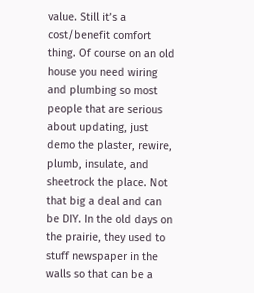value. Still it’s a cost/benefit comfort thing. Of course on an old house you need wiring and plumbing so most people that are serious about updating, just demo the plaster, rewire, plumb, insulate, and sheetrock the place. Not that big a deal and can be DIY. In the old days on the prairie, they used to stuff newspaper in the walls so that can be a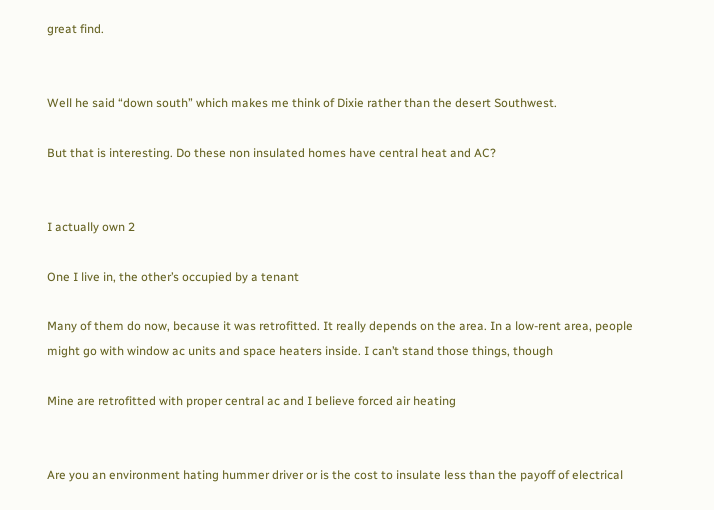great find.


Well he said “down south” which makes me think of Dixie rather than the desert Southwest.

But that is interesting. Do these non insulated homes have central heat and AC?


I actually own 2

One I live in, the other’s occupied by a tenant

Many of them do now, because it was retrofitted. It really depends on the area. In a low-rent area, people might go with window ac units and space heaters inside. I can’t stand those things, though

Mine are retrofitted with proper central ac and I believe forced air heating


Are you an environment hating hummer driver or is the cost to insulate less than the payoff of electrical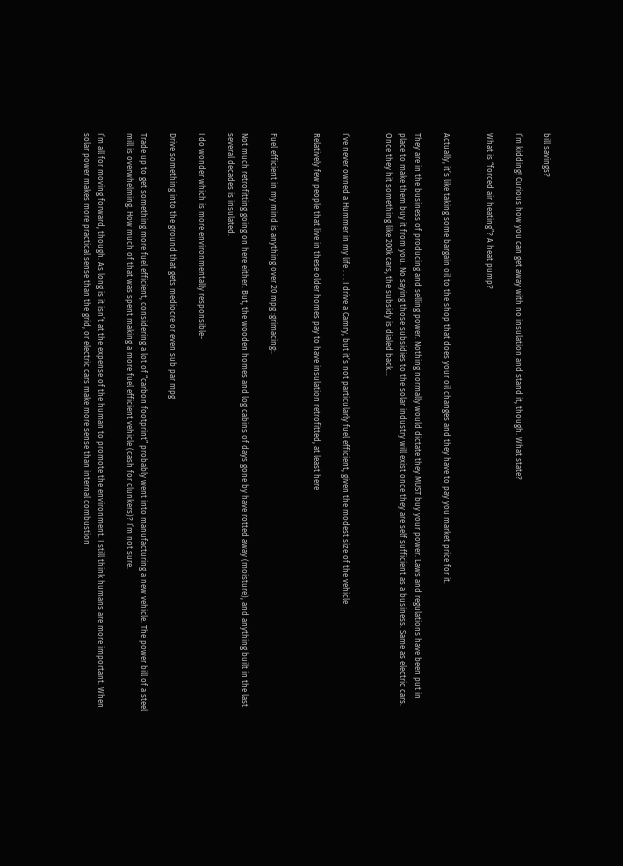bill savings?

I’m kidding! Curious how you can get away with no insulation and stand it, though. What state?

What is “forced air heating”? A heat pump?


Actually, it’s like taking some bargain oil to the shop that does your oil changes and they have to pay you market price for it.

They are in the business of producing and selling power. Nothing normally would dictate they MUST buy your power. Laws and regulations have been put in place to make them buy it from you. No saying those subsidies to the solar industry will exist once they are self sufficient as a business. Same as electric cars. Once they hit something like 200k cars, the subsidy is dialed back…


I’ve never owned a Hummer in my life . . . I drive a Camry, but it’s not particularly fuel efficient, given the modest size of the vehicle

Relatively few people that live in these older homes pay to have insulation retrofitted, at least here


Fuel efficient in my mind is anything over 20 mpg :grimacing:.

Not much retrofitting going on here either. But, the wooden homes and log cabins of days gone by have rotted away (moisture), and anything built in the last several decades is insulated.

I do wonder which is more environmentally responsible-

Drive something into the ground that gets mediocre or even sub par mpg

Trade up to get something more fuel efficient, considering a lot of “carbon footprint” probably went into manufacturing a new vehicle. The power bill of a steel mill is overwhelming. How much of that was spent making a more fuel efficient vehicle (cash for clunkers)? I’m not sure.

I’m all for moving forward, though. As long is it isn’t at the expense of the human to promote the environment. I still think humans are more important. When solar power makes more practical sense than the grid, or electric cars make more sense than internal combustion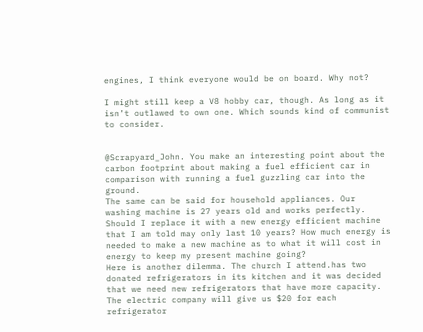engines, I think everyone would be on board. Why not?

I might still keep a V8 hobby car, though. As long as it isn’t outlawed to own one. Which sounds kind of communist to consider.


@Scrapyard_John. You make an interesting point about the carbon footprint about making a fuel efficient car in comparison with running a fuel guzzling car into the ground.
The same can be said for household appliances. Our washing machine is 27 years old and works perfectly. Should I replace it with a new energy efficient machine that I am told may only last 10 years? How much energy is needed to make a new machine as to what it will cost in energy to keep my present machine going?
Here is another dilemma. The church I attend.has two donated refrigerators in its kitchen and it was decided that we need new refrigerators that have more capacity. The electric company will give us $20 for each refrigerator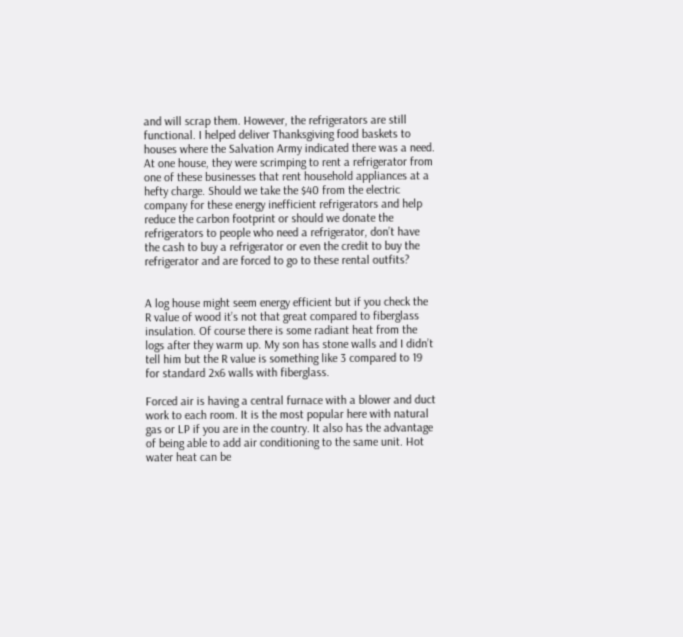and will scrap them. However, the refrigerators are still functional. I helped deliver Thanksgiving food baskets to houses where the Salvation Army indicated there was a need. At one house, they were scrimping to rent a refrigerator from one of these businesses that rent household appliances at a hefty charge. Should we take the $40 from the electric company for these energy inefficient refrigerators and help reduce the carbon footprint or should we donate the refrigerators to people who need a refrigerator, don’t have the cash to buy a refrigerator or even the credit to buy the refrigerator and are forced to go to these rental outfits?


A log house might seem energy efficient but if you check the R value of wood it’s not that great compared to fiberglass insulation. Of course there is some radiant heat from the logs after they warm up. My son has stone walls and I didn’t tell him but the R value is something like 3 compared to 19 for standard 2x6 walls with fiberglass.

Forced air is having a central furnace with a blower and duct work to each room. It is the most popular here with natural gas or LP if you are in the country. It also has the advantage of being able to add air conditioning to the same unit. Hot water heat can be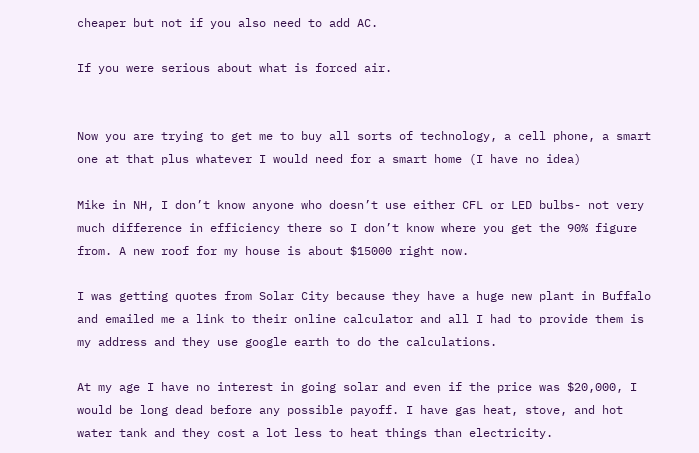cheaper but not if you also need to add AC.

If you were serious about what is forced air.


Now you are trying to get me to buy all sorts of technology, a cell phone, a smart one at that plus whatever I would need for a smart home (I have no idea)

Mike in NH, I don’t know anyone who doesn’t use either CFL or LED bulbs- not very much difference in efficiency there so I don’t know where you get the 90% figure from. A new roof for my house is about $15000 right now.

I was getting quotes from Solar City because they have a huge new plant in Buffalo and emailed me a link to their online calculator and all I had to provide them is my address and they use google earth to do the calculations.

At my age I have no interest in going solar and even if the price was $20,000, I would be long dead before any possible payoff. I have gas heat, stove, and hot water tank and they cost a lot less to heat things than electricity.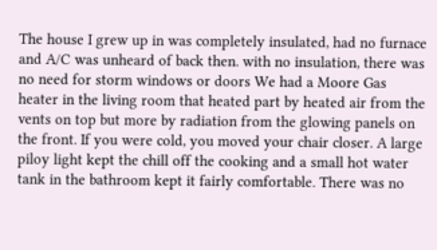The house I grew up in was completely insulated, had no furnace and A/C was unheard of back then. with no insulation, there was no need for storm windows or doors We had a Moore Gas heater in the living room that heated part by heated air from the vents on top but more by radiation from the glowing panels on the front. If you were cold, you moved your chair closer. A large piloy light kept the chill off the cooking and a small hot water tank in the bathroom kept it fairly comfortable. There was no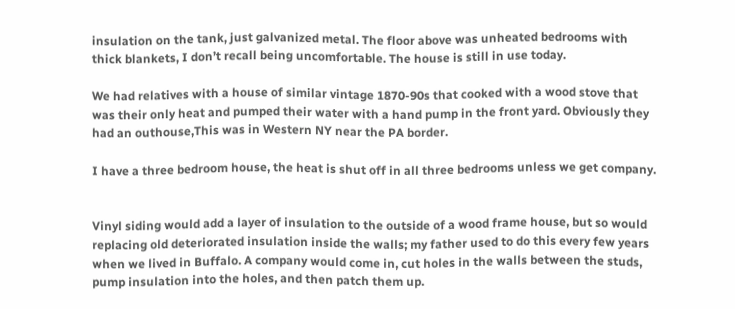insulation on the tank, just galvanized metal. The floor above was unheated bedrooms with thick blankets, I don’t recall being uncomfortable. The house is still in use today.

We had relatives with a house of similar vintage 1870-90s that cooked with a wood stove that was their only heat and pumped their water with a hand pump in the front yard. Obviously they had an outhouse,This was in Western NY near the PA border.

I have a three bedroom house, the heat is shut off in all three bedrooms unless we get company.


Vinyl siding would add a layer of insulation to the outside of a wood frame house, but so would replacing old deteriorated insulation inside the walls; my father used to do this every few years when we lived in Buffalo. A company would come in, cut holes in the walls between the studs, pump insulation into the holes, and then patch them up.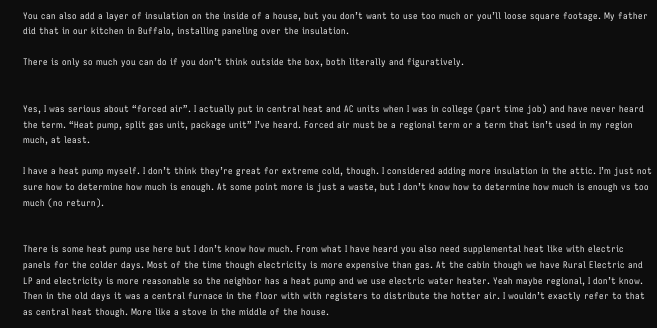You can also add a layer of insulation on the inside of a house, but you don’t want to use too much or you’ll loose square footage. My father did that in our kitchen in Buffalo, installing paneling over the insulation.

There is only so much you can do if you don’t think outside the box, both literally and figuratively.


Yes, I was serious about “forced air”. I actually put in central heat and AC units when I was in college (part time job) and have never heard the term. “Heat pump, split gas unit, package unit” I’ve heard. Forced air must be a regional term or a term that isn’t used in my region much, at least.

I have a heat pump myself. I don’t think they’re great for extreme cold, though. I considered adding more insulation in the attic. I’m just not sure how to determine how much is enough. At some point more is just a waste, but I don’t know how to determine how much is enough vs too much (no return).


There is some heat pump use here but I don’t know how much. From what I have heard you also need supplemental heat like with electric panels for the colder days. Most of the time though electricity is more expensive than gas. At the cabin though we have Rural Electric and LP and electricity is more reasonable so the neighbor has a heat pump and we use electric water heater. Yeah maybe regional, I don’t know. Then in the old days it was a central furnace in the floor with with registers to distribute the hotter air. I wouldn’t exactly refer to that as central heat though. More like a stove in the middle of the house.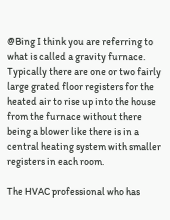@Bing I think you are referring to what is called a gravity furnace. Typically there are one or two fairly large grated floor registers for the heated air to rise up into the house from the furnace without there being a blower like there is in a central heating system with smaller registers in each room.

The HVAC professional who has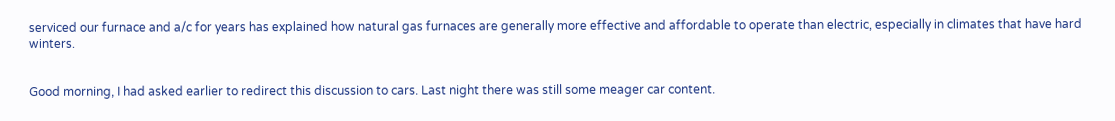serviced our furnace and a/c for years has explained how natural gas furnaces are generally more effective and affordable to operate than electric, especially in climates that have hard winters.


Good morning, I had asked earlier to redirect this discussion to cars. Last night there was still some meager car content.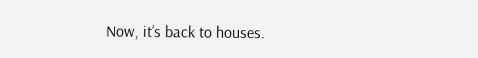Now, it’s back to houses.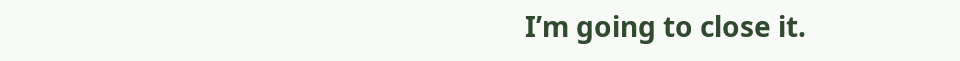I’m going to close it.